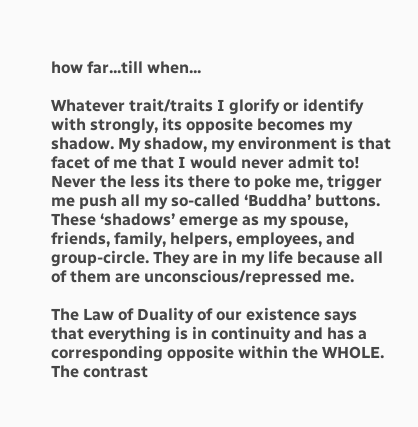how far...till when...

Whatever trait/traits I glorify or identify with strongly, its opposite becomes my shadow. My shadow, my environment is that facet of me that I would never admit to! Never the less its there to poke me, trigger me push all my so-called ‘Buddha’ buttons. These ‘shadows’ emerge as my spouse, friends, family, helpers, employees, and group-circle. They are in my life because all of them are unconscious/repressed me.

The Law of Duality of our existence says that everything is in continuity and has a corresponding opposite within the WHOLE. The contrast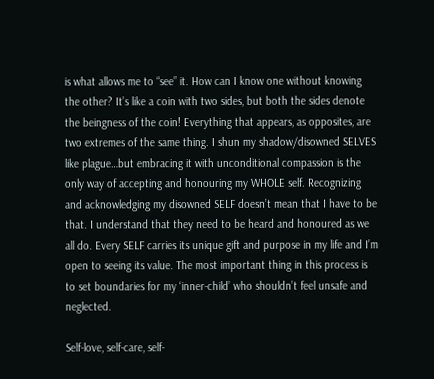is what allows me to “see” it. How can I know one without knowing the other? It’s like a coin with two sides, but both the sides denote the beingness of the coin! Everything that appears, as opposites, are two extremes of the same thing. I shun my shadow/disowned SELVES like plague…but embracing it with unconditional compassion is the only way of accepting and honouring my WHOLE self. Recognizing and acknowledging my disowned SELF doesn’t mean that I have to be that. I understand that they need to be heard and honoured as we all do. Every SELF carries its unique gift and purpose in my life and I’m open to seeing its value. The most important thing in this process is to set boundaries for my ‘inner-child’ who shouldn’t feel unsafe and neglected.

Self-love, self-care, self-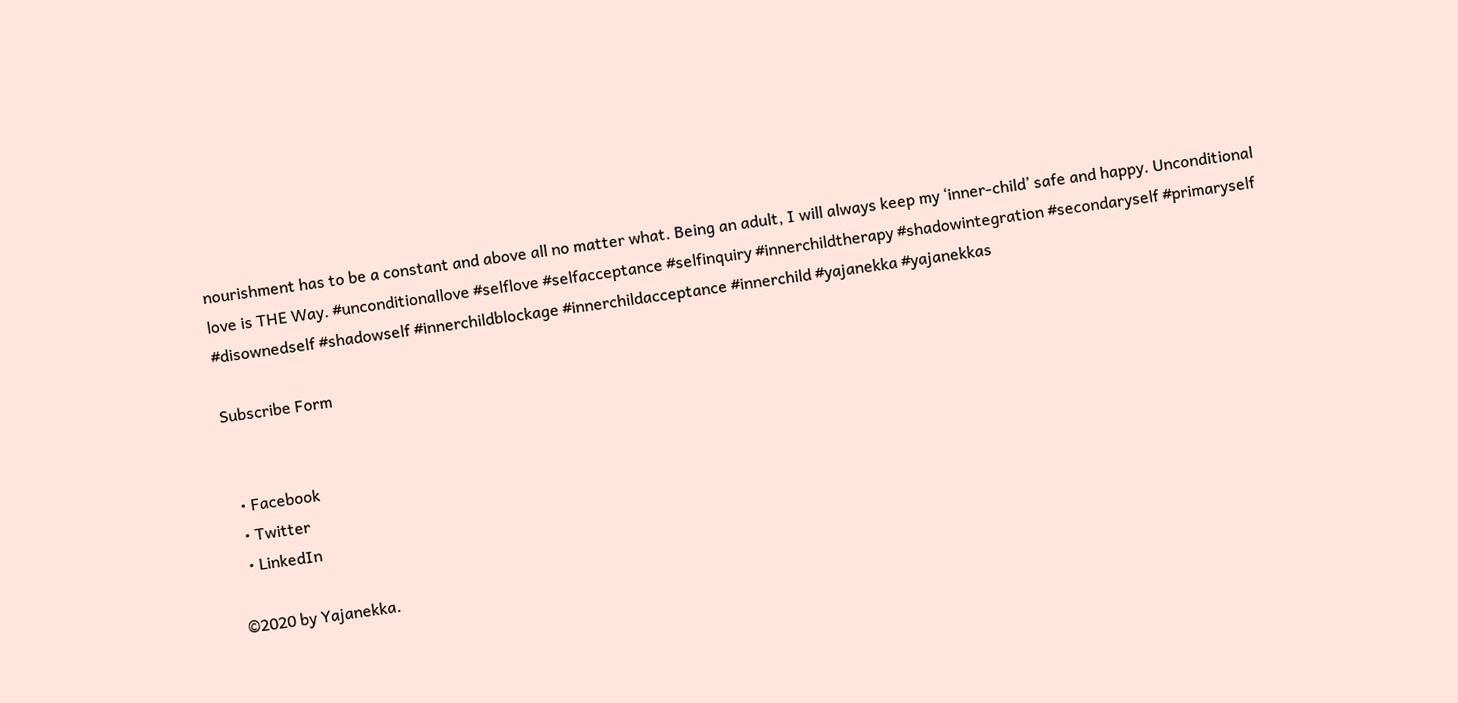nourishment has to be a constant and above all no matter what. Being an adult, I will always keep my ‘inner-child’ safe and happy. Unconditional love is THE Way. #unconditionallove #selflove #selfacceptance #selfinquiry #innerchildtherapy #shadowintegration #secondaryself #primaryself #disownedself #shadowself #innerchildblockage #innerchildacceptance #innerchild #yajanekka #yajanekkas

Subscribe Form


  • Facebook
  • Twitter
  • LinkedIn

©2020 by Yajanekka.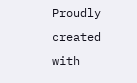Proudly created with